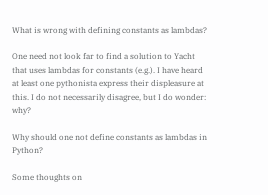What is wrong with defining constants as lambdas?

One need not look far to find a solution to Yacht that uses lambdas for constants (e.g.). I have heard at least one pythonista express their displeasure at this. I do not necessarily disagree, but I do wonder: why?

Why should one not define constants as lambdas in Python?

Some thoughts on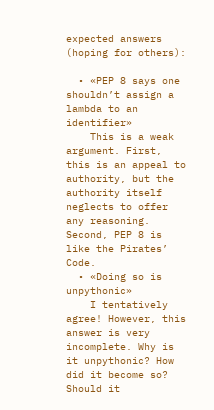expected answers (hoping for others):

  • «PEP 8 says one shouldn’t assign a lambda to an identifier»
    This is a weak argument. First, this is an appeal to authority, but the authority itself neglects to offer any reasoning. Second, PEP 8 is like the Pirates’ Code.
  • «Doing so is unpythonic»
    I tentatively agree! However, this answer is very incomplete. Why is it unpythonic? How did it become so? Should it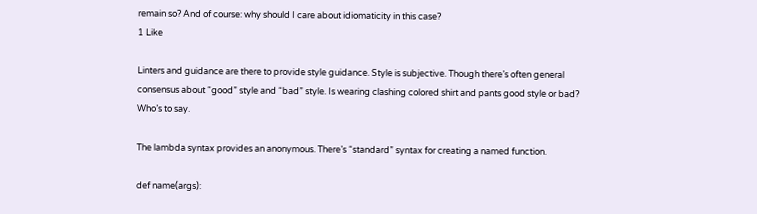remain so? And of course: why should I care about idiomaticity in this case?
1 Like

Linters and guidance are there to provide style guidance. Style is subjective. Though there’s often general consensus about “good” style and “bad” style. Is wearing clashing colored shirt and pants good style or bad? Who’s to say.

The lambda syntax provides an anonymous. There’s “standard” syntax for creating a named function.

def name(args):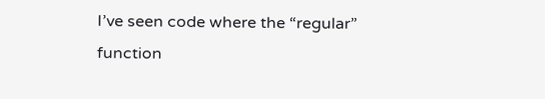I’ve seen code where the “regular” function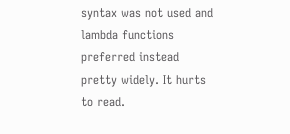syntax was not used and lambda functions preferred instead pretty widely. It hurts to read.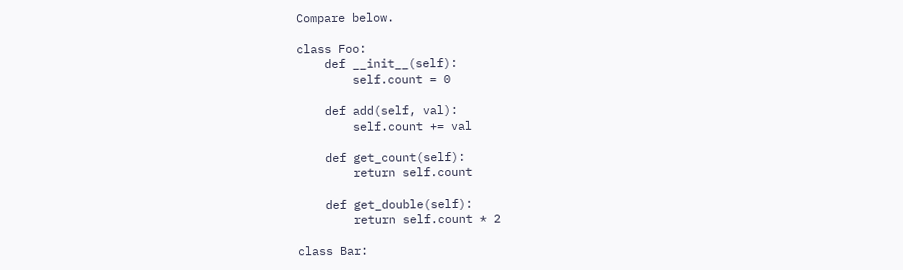Compare below.

class Foo:
    def __init__(self):
        self.count = 0

    def add(self, val):
        self.count += val

    def get_count(self):
        return self.count

    def get_double(self):
        return self.count * 2

class Bar: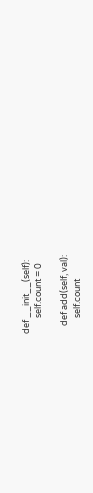def __init__(self):
        self.count = 0

    def add(self, val):
        self.count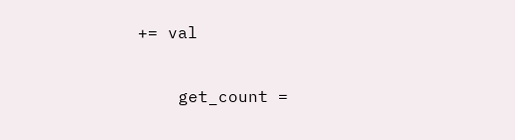+= val

    get_count =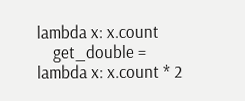lambda x: x.count
    get_double = lambda x: x.count * 2